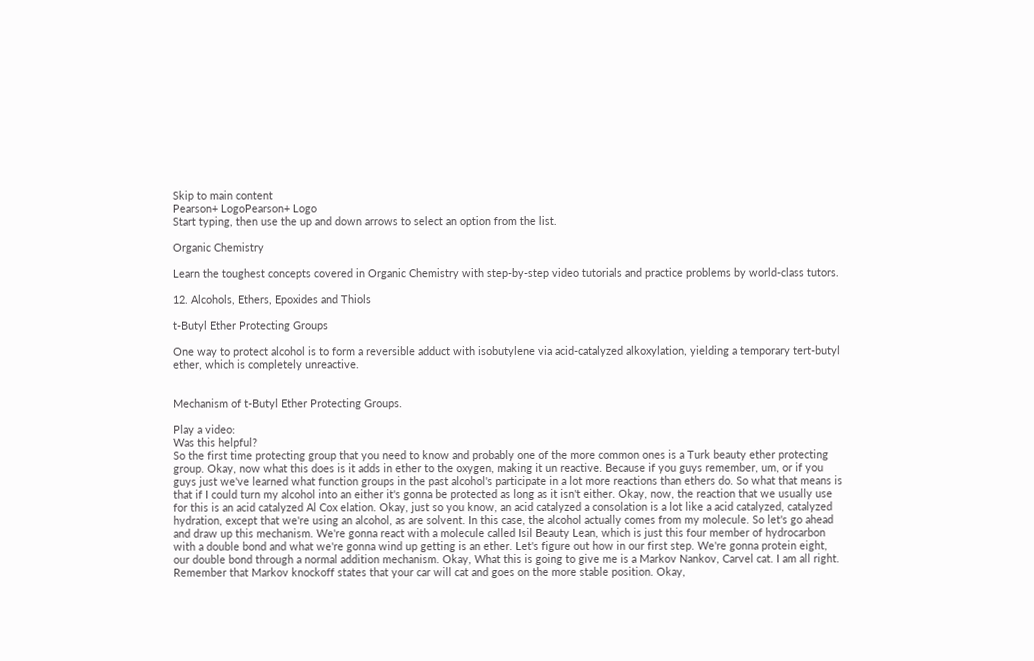Skip to main content
Pearson+ LogoPearson+ Logo
Start typing, then use the up and down arrows to select an option from the list.

Organic Chemistry

Learn the toughest concepts covered in Organic Chemistry with step-by-step video tutorials and practice problems by world-class tutors.

12. Alcohols, Ethers, Epoxides and Thiols

t-Butyl Ether Protecting Groups

One way to protect alcohol is to form a reversible adduct with isobutylene via acid-catalyzed alkoxylation, yielding a temporary tert-butyl ether, which is completely unreactive.


Mechanism of t-Butyl Ether Protecting Groups.

Play a video:
Was this helpful?
So the first time protecting group that you need to know and probably one of the more common ones is a Turk beauty ether protecting group. Okay, now what this does is it adds in ether to the oxygen, making it un reactive. Because if you guys remember, um, or if you guys just we've learned what function groups in the past alcohol's participate in a lot more reactions than ethers do. So what that means is that if I could turn my alcohol into an either it's gonna be protected as long as it isn't either. Okay, now, the reaction that we usually use for this is an acid catalyzed Al Cox elation. Okay, just so you know, an acid catalyzed a consolation is a lot like a acid catalyzed, catalyzed hydration, except that we're using an alcohol, as are solvent. In this case, the alcohol actually comes from my molecule. So let's go ahead and draw up this mechanism. We're gonna react with a molecule called Isil Beauty Lean, which is just this four member of hydrocarbon with a double bond and what we're gonna wind up getting is an ether. Let's figure out how in our first step. We're gonna protein eight, our double bond through a normal addition mechanism. Okay, What this is going to give me is a Markov Nankov, Carvel cat. I am all right. Remember that Markov knockoff states that your car will cat and goes on the more stable position. Okay,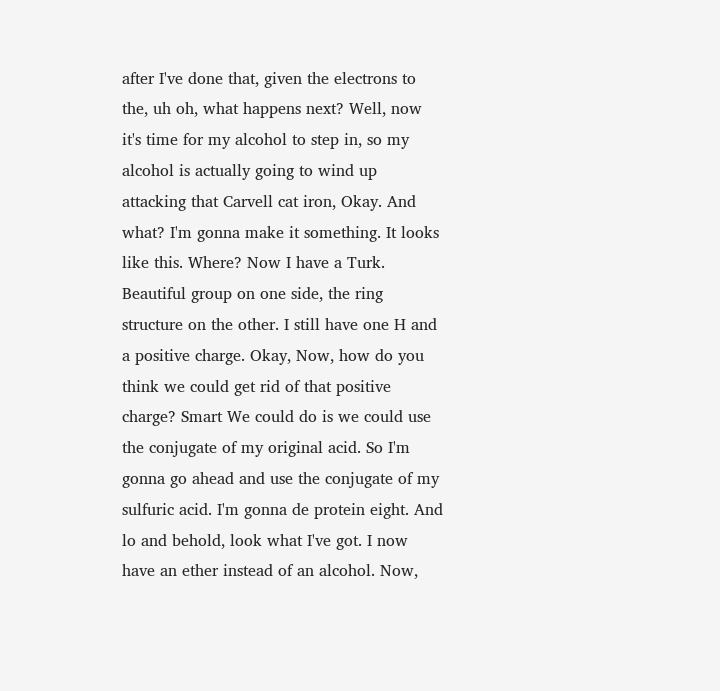after I've done that, given the electrons to the, uh oh, what happens next? Well, now it's time for my alcohol to step in, so my alcohol is actually going to wind up attacking that Carvell cat iron, Okay. And what? I'm gonna make it something. It looks like this. Where? Now I have a Turk. Beautiful group on one side, the ring structure on the other. I still have one H and a positive charge. Okay, Now, how do you think we could get rid of that positive charge? Smart We could do is we could use the conjugate of my original acid. So I'm gonna go ahead and use the conjugate of my sulfuric acid. I'm gonna de protein eight. And lo and behold, look what I've got. I now have an ether instead of an alcohol. Now,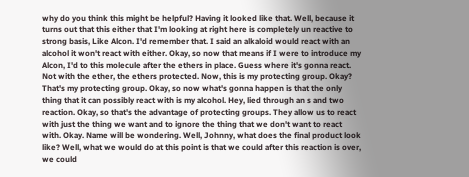why do you think this might be helpful? Having it looked like that. Well, because it turns out that this either that I'm looking at right here is completely un reactive to strong basis, Like Alcon. I'd remember that. I said an alkaloid would react with an alcohol it won't react with either. Okay, so now that means if I were to introduce my Alcon, I'd to this molecule after the ethers in place. Guess where it's gonna react. Not with the ether, the ethers protected. Now, this is my protecting group. Okay? That's my protecting group. Okay, so now what's gonna happen is that the only thing that it can possibly react with is my alcohol. Hey, lied through an s and two reaction. Okay, so that's the advantage of protecting groups. They allow us to react with just the thing we want and to ignore the thing that we don't want to react with. Okay. Name will be wondering. Well, Johnny, what does the final product look like? Well, what we would do at this point is that we could after this reaction is over, we could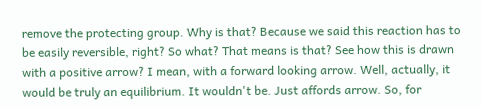remove the protecting group. Why is that? Because we said this reaction has to be easily reversible, right? So what? That means is that? See how this is drawn with a positive arrow? I mean, with a forward looking arrow. Well, actually, it would be truly an equilibrium. It wouldn't be. Just affords arrow. So, for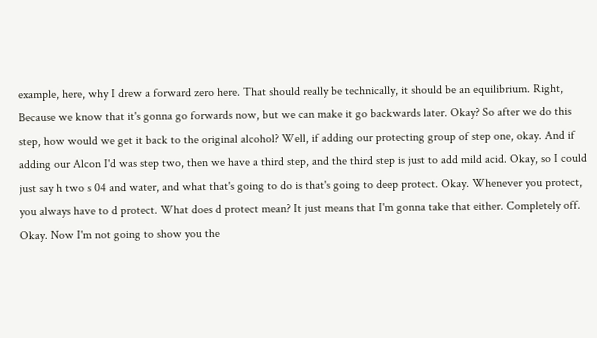example, here, why I drew a forward zero here. That should really be technically, it should be an equilibrium. Right, Because we know that it's gonna go forwards now, but we can make it go backwards later. Okay? So after we do this step, how would we get it back to the original alcohol? Well, if adding our protecting group of step one, okay. And if adding our Alcon I'd was step two, then we have a third step, and the third step is just to add mild acid. Okay, so I could just say h two s 04 and water, and what that's going to do is that's going to deep protect. Okay. Whenever you protect, you always have to d protect. What does d protect mean? It just means that I'm gonna take that either. Completely off. Okay. Now I'm not going to show you the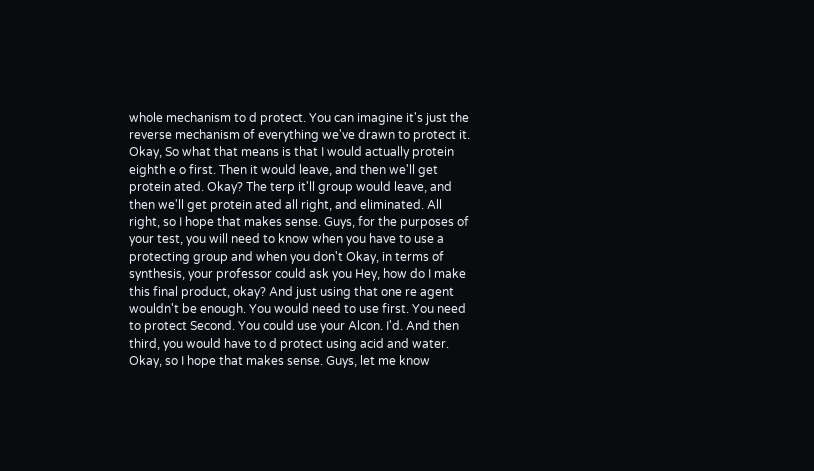whole mechanism to d protect. You can imagine it's just the reverse mechanism of everything we've drawn to protect it. Okay, So what that means is that I would actually protein eighth e o first. Then it would leave, and then we'll get protein ated. Okay? The terp it'll group would leave, and then we'll get protein ated all right, and eliminated. All right, so I hope that makes sense. Guys, for the purposes of your test, you will need to know when you have to use a protecting group and when you don't Okay, in terms of synthesis, your professor could ask you Hey, how do I make this final product, okay? And just using that one re agent wouldn't be enough. You would need to use first. You need to protect Second. You could use your Alcon. I'd. And then third, you would have to d protect using acid and water. Okay, so I hope that makes sense. Guys, let me know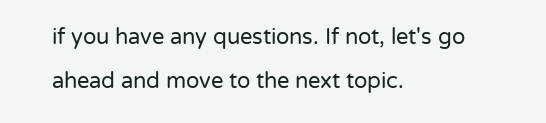if you have any questions. If not, let's go ahead and move to the next topic.